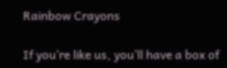Rainbow Crayons

If you’re like us, you’ll have a box of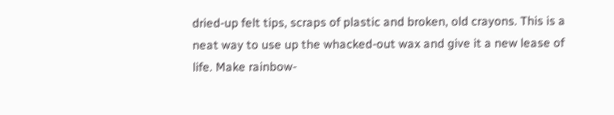dried-up felt tips, scraps of plastic and broken, old crayons. This is a neat way to use up the whacked-out wax and give it a new lease of life. Make rainbow-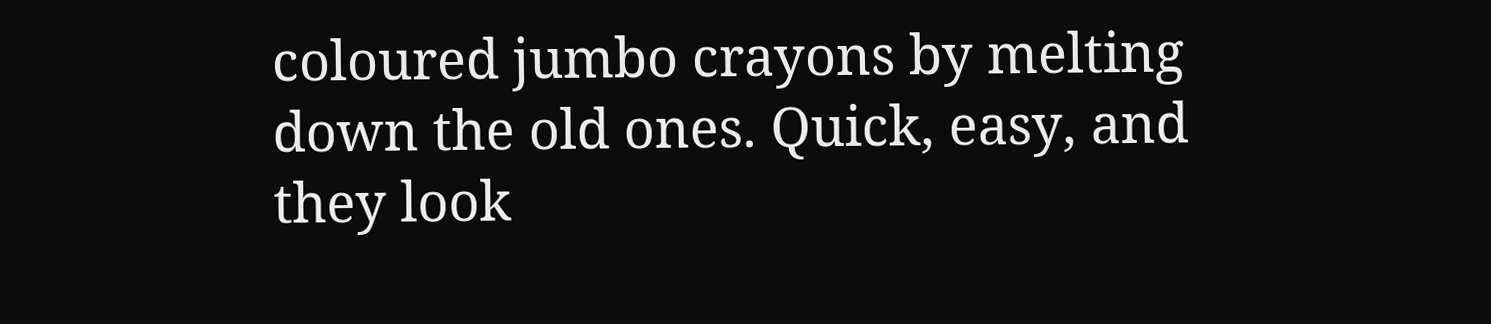coloured jumbo crayons by melting down the old ones. Quick, easy, and they look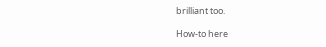brilliant too.

How-to here